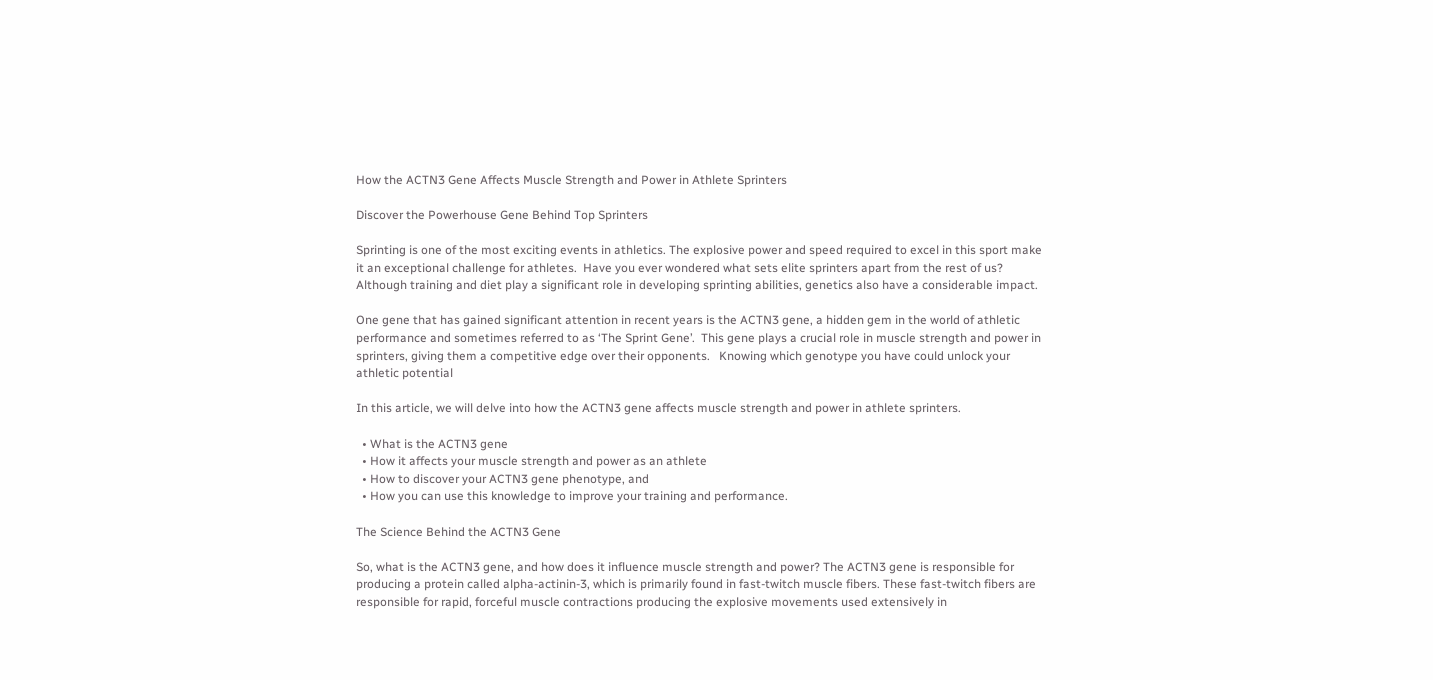How the ACTN3 Gene Affects Muscle Strength and Power in Athlete Sprinters

Discover the Powerhouse Gene Behind Top Sprinters

Sprinting is one of the most exciting events in athletics. The explosive power and speed required to excel in this sport make it an exceptional challenge for athletes.  Have you ever wondered what sets elite sprinters apart from the rest of us?  Although training and diet play a significant role in developing sprinting abilities, genetics also have a considerable impact.

One gene that has gained significant attention in recent years is the ACTN3 gene, a hidden gem in the world of athletic performance and sometimes referred to as ‘The Sprint Gene’.  This gene plays a crucial role in muscle strength and power in sprinters, giving them a competitive edge over their opponents.   Knowing which genotype you have could unlock your athletic potential

In this article, we will delve into how the ACTN3 gene affects muscle strength and power in athlete sprinters.

  • What is the ACTN3 gene
  • How it affects your muscle strength and power as an athlete
  • How to discover your ACTN3 gene phenotype, and
  • How you can use this knowledge to improve your training and performance.

The Science Behind the ACTN3 Gene

So, what is the ACTN3 gene, and how does it influence muscle strength and power? The ACTN3 gene is responsible for producing a protein called alpha-actinin-3, which is primarily found in fast-twitch muscle fibers. These fast-twitch fibers are responsible for rapid, forceful muscle contractions producing the explosive movements used extensively in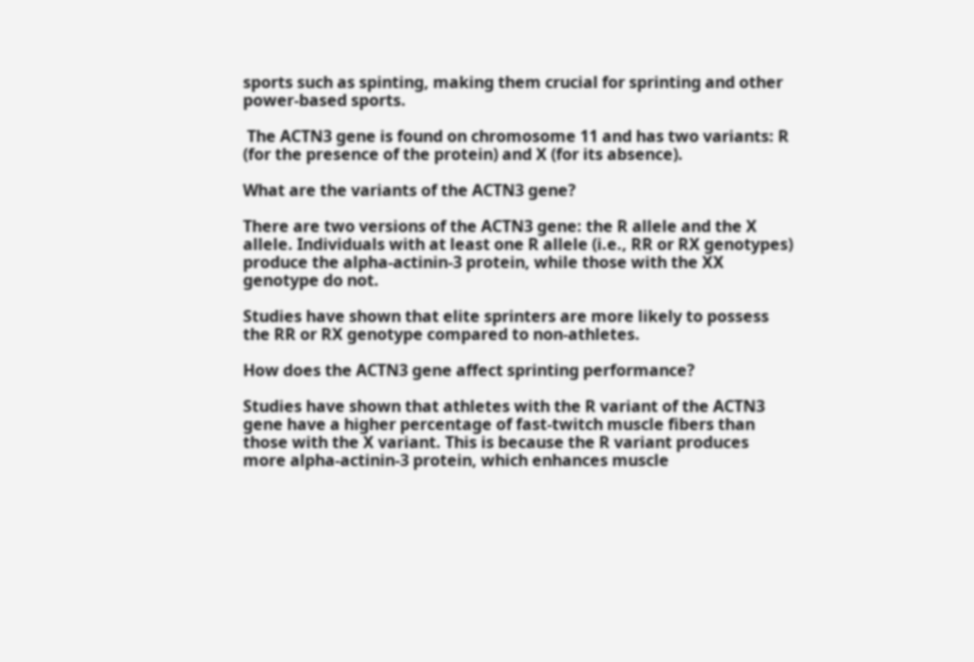sports such as spinting, making them crucial for sprinting and other power-based sports.

 The ACTN3 gene is found on chromosome 11 and has two variants: R (for the presence of the protein) and X (for its absence).

What are the variants of the ACTN3 gene?

There are two versions of the ACTN3 gene: the R allele and the X allele. Individuals with at least one R allele (i.e., RR or RX genotypes) produce the alpha-actinin-3 protein, while those with the XX genotype do not.

Studies have shown that elite sprinters are more likely to possess the RR or RX genotype compared to non-athletes.

How does the ACTN3 gene affect sprinting performance?

Studies have shown that athletes with the R variant of the ACTN3 gene have a higher percentage of fast-twitch muscle fibers than those with the X variant. This is because the R variant produces more alpha-actinin-3 protein, which enhances muscle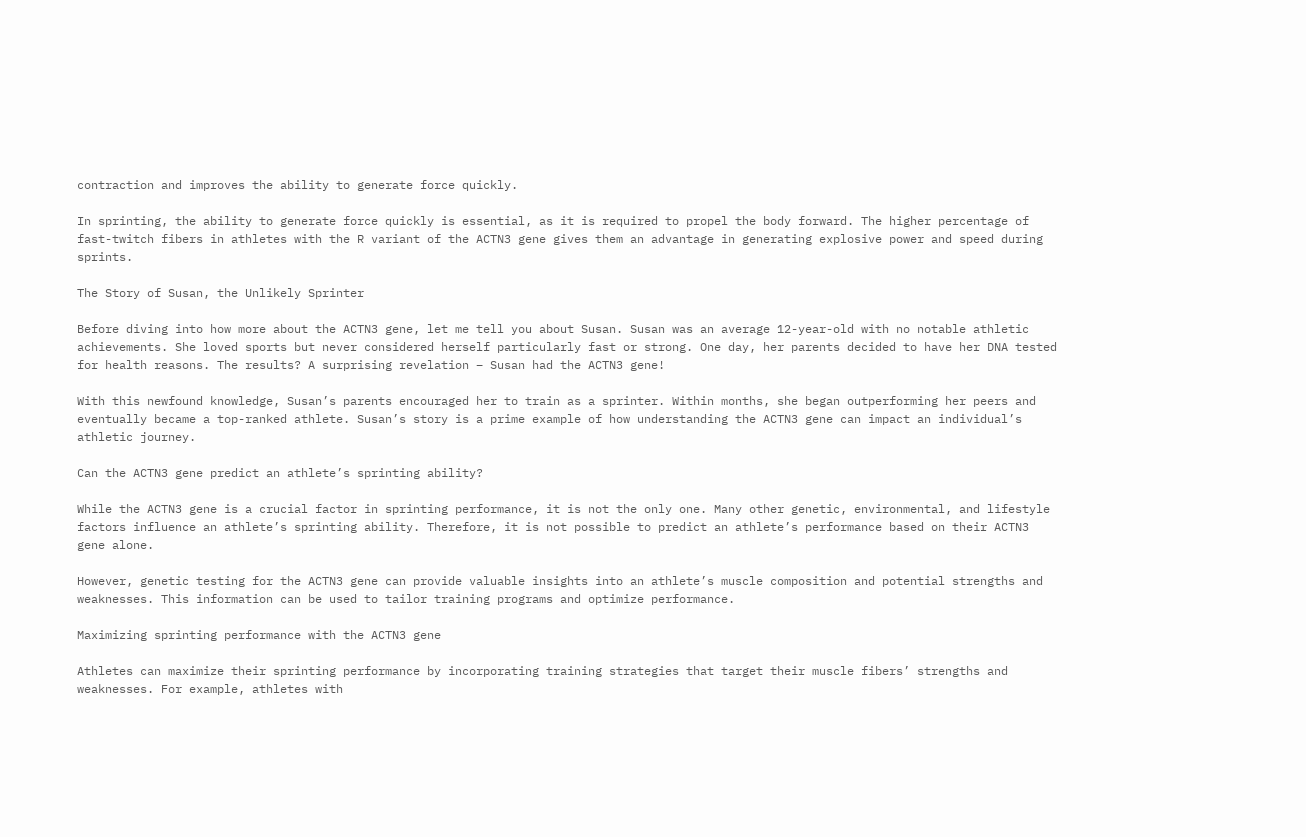contraction and improves the ability to generate force quickly.

In sprinting, the ability to generate force quickly is essential, as it is required to propel the body forward. The higher percentage of fast-twitch fibers in athletes with the R variant of the ACTN3 gene gives them an advantage in generating explosive power and speed during sprints.

The Story of Susan, the Unlikely Sprinter

Before diving into how more about the ACTN3 gene, let me tell you about Susan. Susan was an average 12-year-old with no notable athletic achievements. She loved sports but never considered herself particularly fast or strong. One day, her parents decided to have her DNA tested for health reasons. The results? A surprising revelation – Susan had the ACTN3 gene!

With this newfound knowledge, Susan’s parents encouraged her to train as a sprinter. Within months, she began outperforming her peers and eventually became a top-ranked athlete. Susan’s story is a prime example of how understanding the ACTN3 gene can impact an individual’s athletic journey.

Can the ACTN3 gene predict an athlete’s sprinting ability?

While the ACTN3 gene is a crucial factor in sprinting performance, it is not the only one. Many other genetic, environmental, and lifestyle factors influence an athlete’s sprinting ability. Therefore, it is not possible to predict an athlete’s performance based on their ACTN3 gene alone.

However, genetic testing for the ACTN3 gene can provide valuable insights into an athlete’s muscle composition and potential strengths and weaknesses. This information can be used to tailor training programs and optimize performance.

Maximizing sprinting performance with the ACTN3 gene

Athletes can maximize their sprinting performance by incorporating training strategies that target their muscle fibers’ strengths and weaknesses. For example, athletes with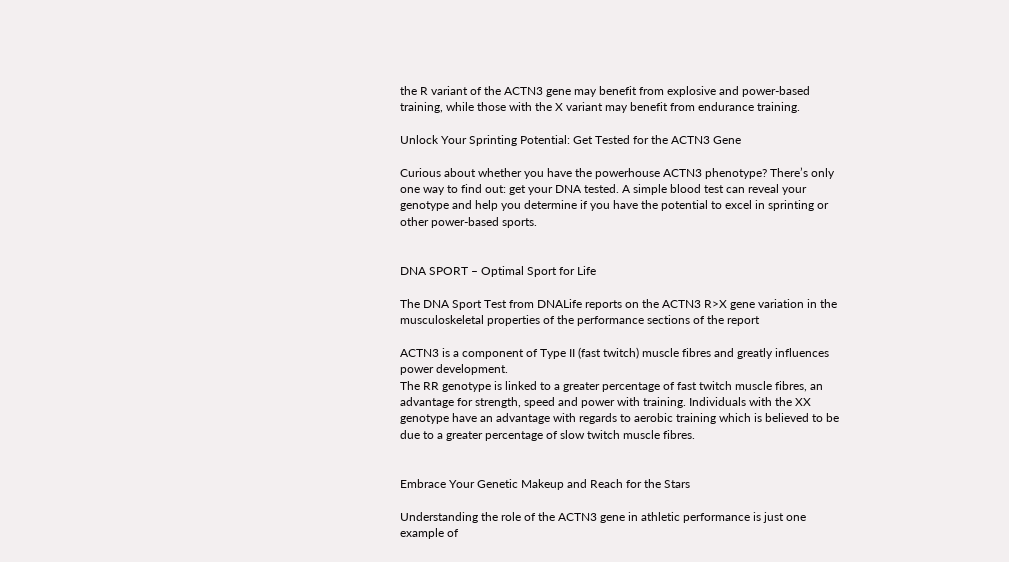the R variant of the ACTN3 gene may benefit from explosive and power-based training, while those with the X variant may benefit from endurance training.

Unlock Your Sprinting Potential: Get Tested for the ACTN3 Gene

Curious about whether you have the powerhouse ACTN3 phenotype? There’s only one way to find out: get your DNA tested. A simple blood test can reveal your genotype and help you determine if you have the potential to excel in sprinting or other power-based sports.


DNA SPORT – Optimal Sport for Life

The DNA Sport Test from DNALife reports on the ACTN3 R>X gene variation in the musculoskeletal properties of the performance sections of the report

ACTN3 is a component of Type II (fast twitch) muscle fibres and greatly influences power development.
The RR genotype is linked to a greater percentage of fast twitch muscle fibres, an advantage for strength, speed and power with training. Individuals with the XX genotype have an advantage with regards to aerobic training which is believed to be due to a greater percentage of slow twitch muscle fibres.


Embrace Your Genetic Makeup and Reach for the Stars

Understanding the role of the ACTN3 gene in athletic performance is just one example of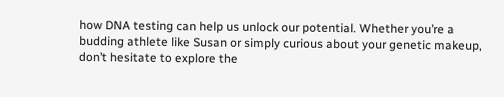how DNA testing can help us unlock our potential. Whether you’re a budding athlete like Susan or simply curious about your genetic makeup, don’t hesitate to explore the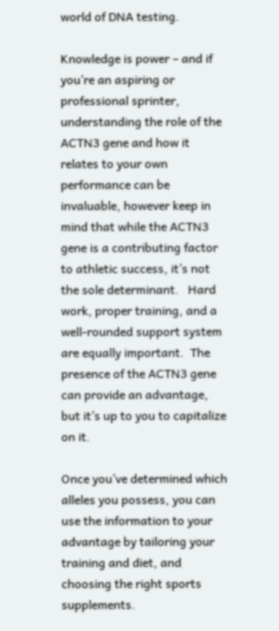world of DNA testing.

Knowledge is power – and if you’re an aspiring or professional sprinter, understanding the role of the ACTN3 gene and how it relates to your own performance can be invaluable, however keep in mind that while the ACTN3 gene is a contributing factor to athletic success, it’s not the sole determinant.   Hard work, proper training, and a well-rounded support system are equally important.  The presence of the ACTN3 gene can provide an advantage, but it’s up to you to capitalize on it.

Once you’ve determined which alleles you possess, you can use the information to your advantage by tailoring your training and diet, and choosing the right sports supplements.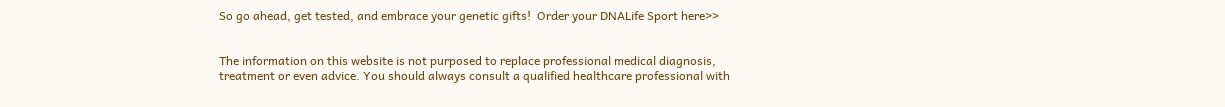So go ahead, get tested, and embrace your genetic gifts!  Order your DNALife Sport here>>


The information on this website is not purposed to replace professional medical diagnosis, treatment or even advice. You should always consult a qualified healthcare professional with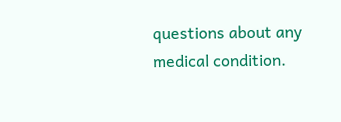questions about any medical condition.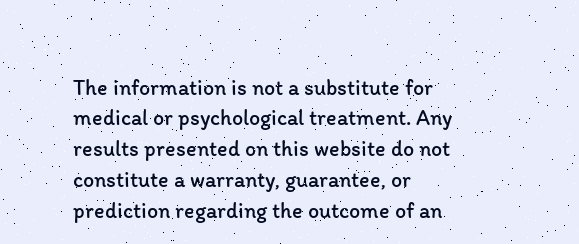The information is not a substitute for medical or psychological treatment. Any results presented on this website do not constitute a warranty, guarantee, or prediction regarding the outcome of an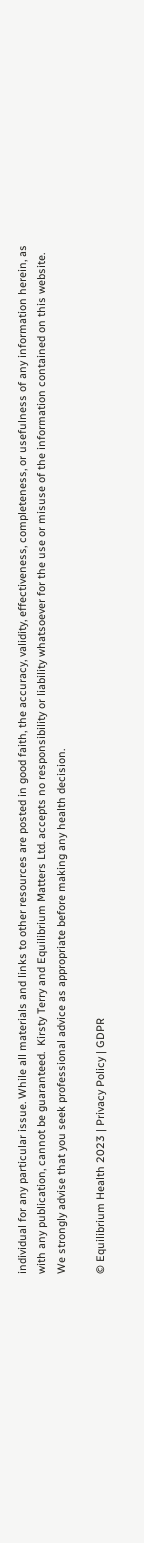individual for any particular issue. While all materials and links to other resources are posted in good faith, the accuracy, validity, effectiveness, completeness, or usefulness of any information herein, as with any publication, cannot be guaranteed.  Kirsty Terry and Equilibrium Matters Ltd. accepts no responsibility or liability whatsoever for the use or misuse of the information contained on this website. We strongly advise that you seek professional advice as appropriate before making any health decision.

© Equilibrium Health 2023 | Privacy Policy | GDPR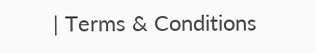| Terms & Conditions